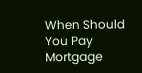When Should You Pay Mortgage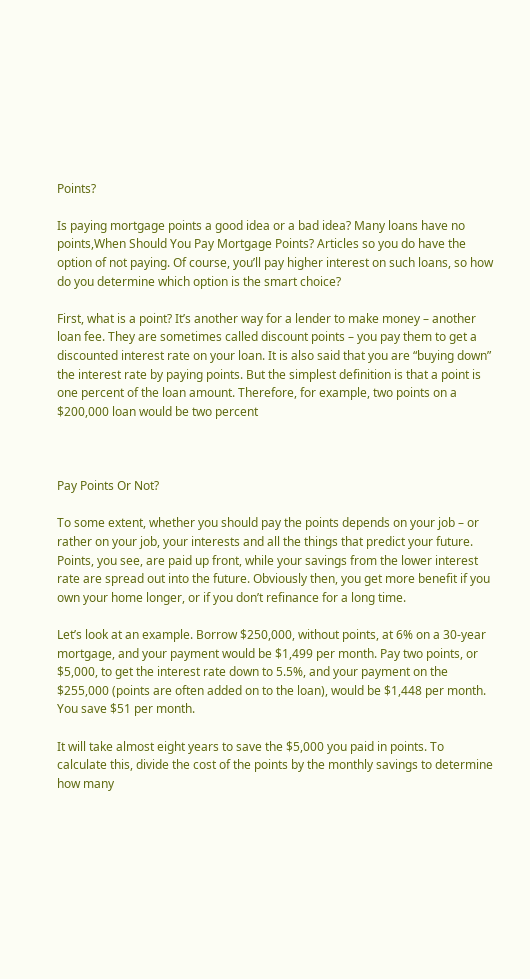Points?

Is paying mortgage points a good idea or a bad idea? Many loans have no points,When Should You Pay Mortgage Points? Articles so you do have the option of not paying. Of course, you’ll pay higher interest on such loans, so how do you determine which option is the smart choice?

First, what is a point? It’s another way for a lender to make money – another loan fee. They are sometimes called discount points – you pay them to get a discounted interest rate on your loan. It is also said that you are “buying down” the interest rate by paying points. But the simplest definition is that a point is one percent of the loan amount. Therefore, for example, two points on a $200,000 loan would be two percent



Pay Points Or Not?

To some extent, whether you should pay the points depends on your job – or rather on your job, your interests and all the things that predict your future. Points, you see, are paid up front, while your savings from the lower interest rate are spread out into the future. Obviously then, you get more benefit if you own your home longer, or if you don’t refinance for a long time.

Let’s look at an example. Borrow $250,000, without points, at 6% on a 30-year mortgage, and your payment would be $1,499 per month. Pay two points, or $5,000, to get the interest rate down to 5.5%, and your payment on the $255,000 (points are often added on to the loan), would be $1,448 per month. You save $51 per month.

It will take almost eight years to save the $5,000 you paid in points. To calculate this, divide the cost of the points by the monthly savings to determine how many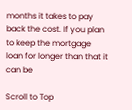months it takes to pay back the cost. If you plan to keep the mortgage loan for longer than that it can be

Scroll to Top